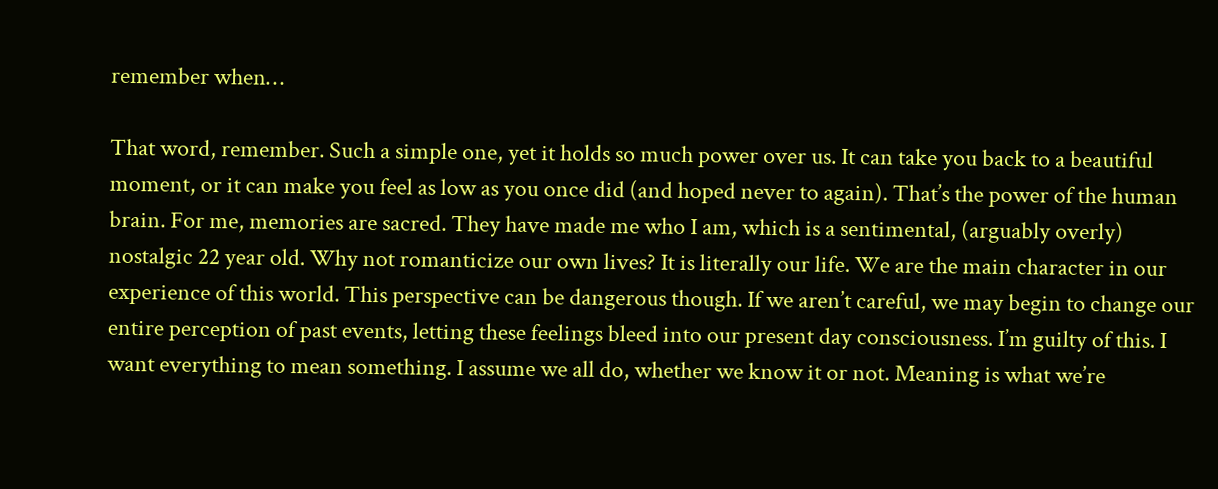remember when…

That word, remember. Such a simple one, yet it holds so much power over us. It can take you back to a beautiful moment, or it can make you feel as low as you once did (and hoped never to again). That’s the power of the human brain. For me, memories are sacred. They have made me who I am, which is a sentimental, (arguably overly) nostalgic 22 year old. Why not romanticize our own lives? It is literally our life. We are the main character in our experience of this world. This perspective can be dangerous though. If we aren’t careful, we may begin to change our entire perception of past events, letting these feelings bleed into our present day consciousness. I’m guilty of this. I want everything to mean something. I assume we all do, whether we know it or not. Meaning is what we’re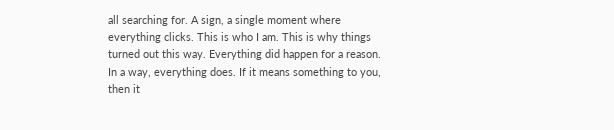all searching for. A sign, a single moment where everything clicks. This is who I am. This is why things turned out this way. Everything did happen for a reason. In a way, everything does. If it means something to you, then it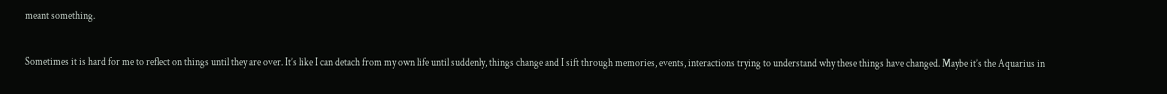meant something.

Sometimes it is hard for me to reflect on things until they are over. It’s like I can detach from my own life until suddenly, things change and I sift through memories, events, interactions trying to understand why these things have changed. Maybe it’s the Aquarius in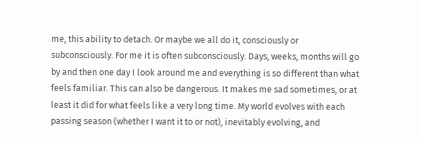me, this ability to detach. Or maybe we all do it, consciously or subconsciously. For me it is often subconsciously. Days, weeks, months will go by and then one day I look around me and everything is so different than what feels familiar. This can also be dangerous. It makes me sad sometimes, or at least it did for what feels like a very long time. My world evolves with each passing season (whether I want it to or not), inevitably evolving, and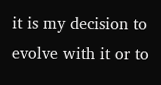it is my decision to evolve with it or to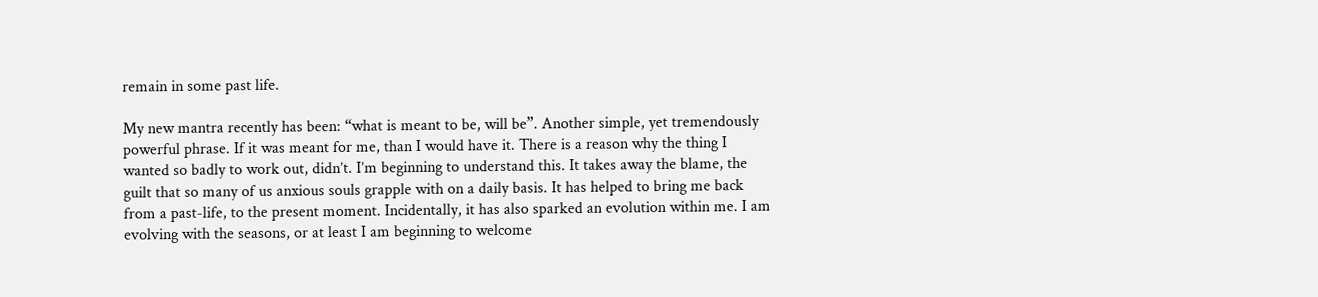remain in some past life.

My new mantra recently has been: “what is meant to be, will be”. Another simple, yet tremendously powerful phrase. If it was meant for me, than I would have it. There is a reason why the thing I wanted so badly to work out, didn’t. I’m beginning to understand this. It takes away the blame, the guilt that so many of us anxious souls grapple with on a daily basis. It has helped to bring me back from a past-life, to the present moment. Incidentally, it has also sparked an evolution within me. I am evolving with the seasons, or at least I am beginning to welcome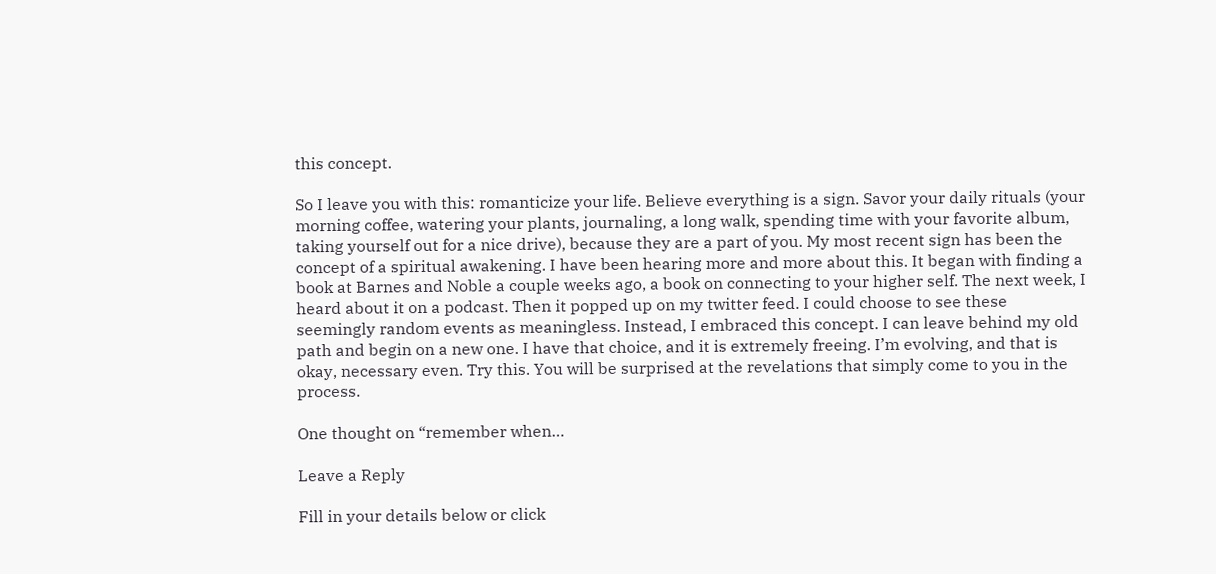this concept.

So I leave you with this: romanticize your life. Believe everything is a sign. Savor your daily rituals (your morning coffee, watering your plants, journaling, a long walk, spending time with your favorite album, taking yourself out for a nice drive), because they are a part of you. My most recent sign has been the concept of a spiritual awakening. I have been hearing more and more about this. It began with finding a book at Barnes and Noble a couple weeks ago, a book on connecting to your higher self. The next week, I heard about it on a podcast. Then it popped up on my twitter feed. I could choose to see these seemingly random events as meaningless. Instead, I embraced this concept. I can leave behind my old path and begin on a new one. I have that choice, and it is extremely freeing. I’m evolving, and that is okay, necessary even. Try this. You will be surprised at the revelations that simply come to you in the process.

One thought on “remember when…

Leave a Reply

Fill in your details below or click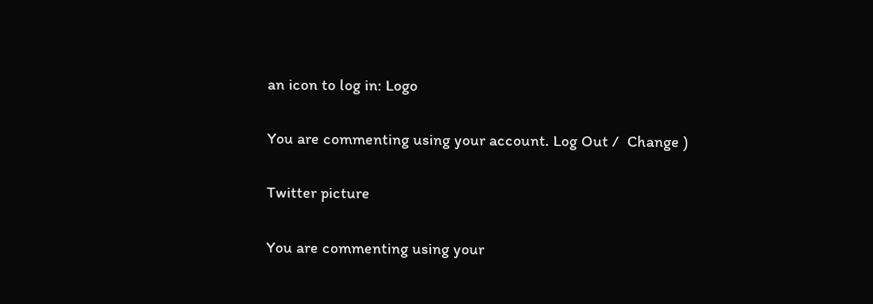an icon to log in: Logo

You are commenting using your account. Log Out /  Change )

Twitter picture

You are commenting using your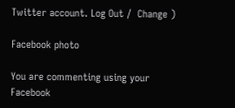Twitter account. Log Out /  Change )

Facebook photo

You are commenting using your Facebook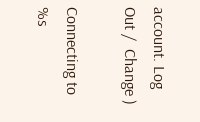account. Log Out /  Change )

Connecting to %s